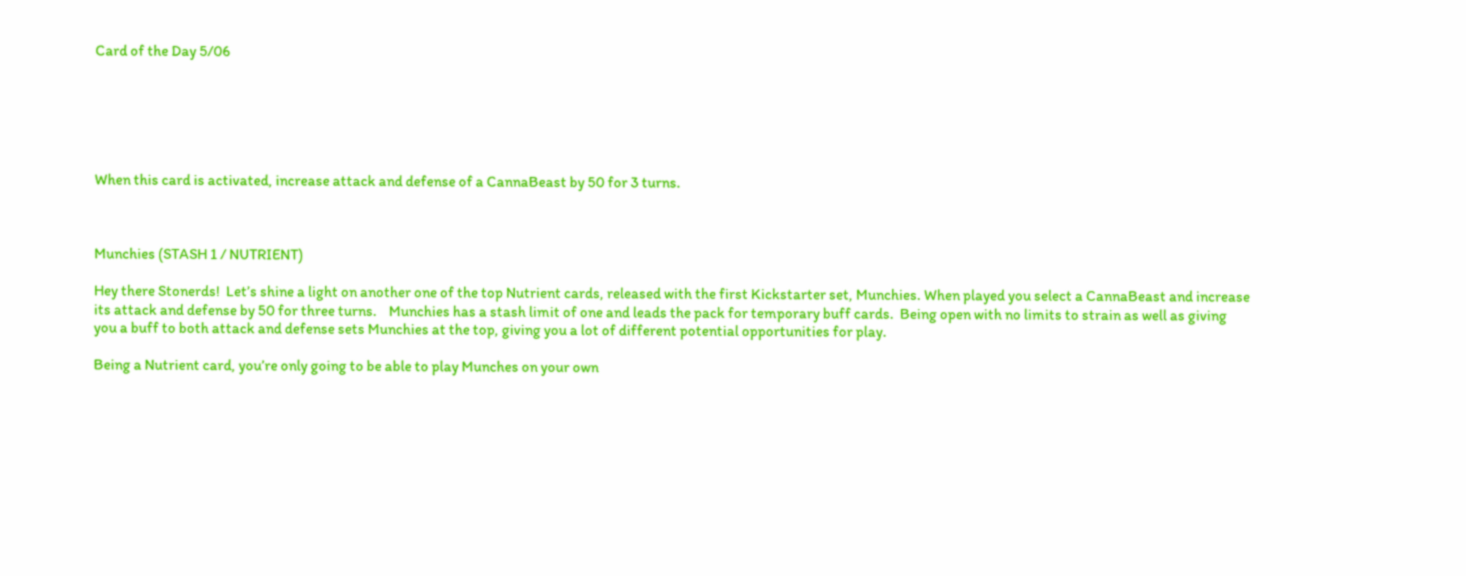Card of the Day 5/06






When this card is activated, increase attack and defense of a CannaBeast by 50 for 3 turns.



Munchies (STASH 1 / NUTRIENT)

Hey there Stonerds!  Let’s shine a light on another one of the top Nutrient cards, released with the first Kickstarter set, Munchies. When played you select a CannaBeast and increase its attack and defense by 50 for three turns.    Munchies has a stash limit of one and leads the pack for temporary buff cards.  Being open with no limits to strain as well as giving you a buff to both attack and defense sets Munchies at the top, giving you a lot of different potential opportunities for play.

Being a Nutrient card, you’re only going to be able to play Munches on your own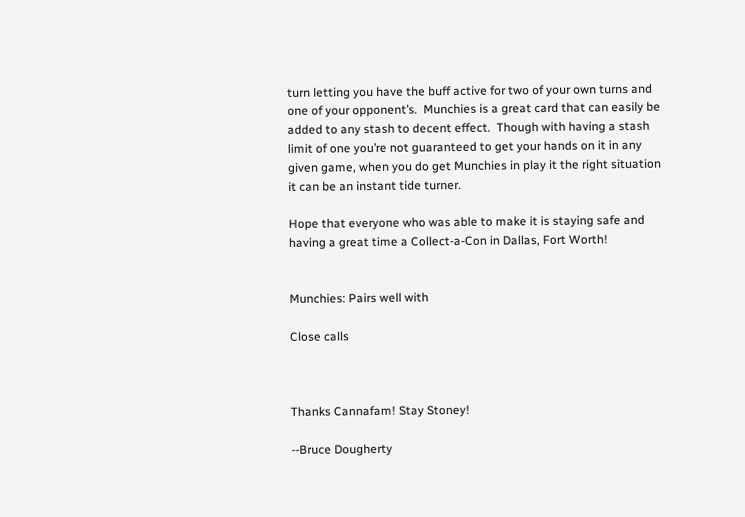turn letting you have the buff active for two of your own turns and one of your opponent’s.  Munchies is a great card that can easily be added to any stash to decent effect.  Though with having a stash limit of one you’re not guaranteed to get your hands on it in any given game, when you do get Munchies in play it the right situation it can be an instant tide turner.

Hope that everyone who was able to make it is staying safe and having a great time a Collect-a-Con in Dallas, Fort Worth!


Munchies: Pairs well with

Close calls



Thanks Cannafam! Stay Stoney!

--Bruce Dougherty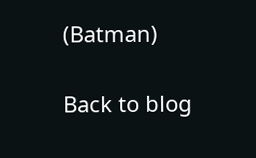(Batman)

Back to blog